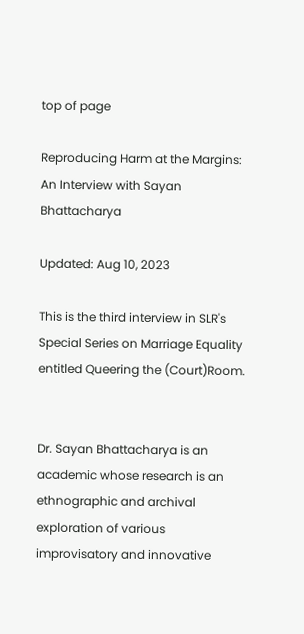top of page

Reproducing Harm at the Margins: An Interview with Sayan Bhattacharya

Updated: Aug 10, 2023

This is the third interview in SLR's Special Series on Marriage Equality entitled Queering the (Court)Room.


Dr. Sayan Bhattacharya is an academic whose research is an ethnographic and archival exploration of various improvisatory and innovative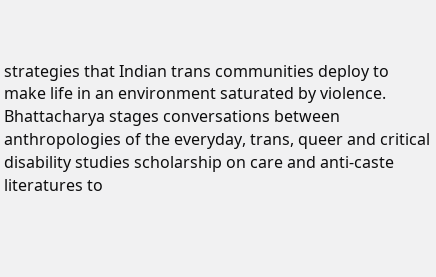strategies that Indian trans communities deploy to make life in an environment saturated by violence. Bhattacharya stages conversations between anthropologies of the everyday, trans, queer and critical disability studies scholarship on care and anti-caste literatures to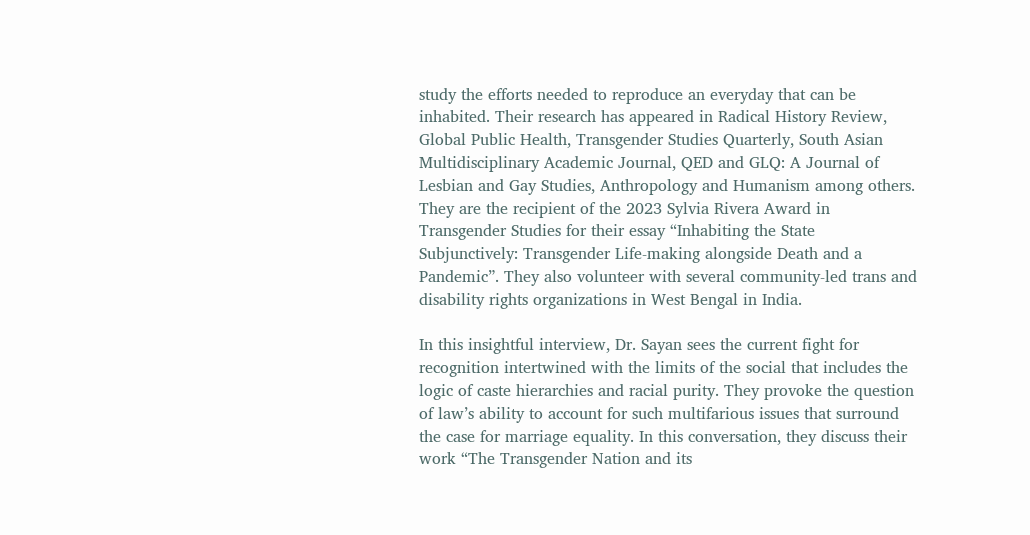study the efforts needed to reproduce an everyday that can be inhabited. Their research has appeared in Radical History Review, Global Public Health, Transgender Studies Quarterly, South Asian Multidisciplinary Academic Journal, QED and GLQ: A Journal of Lesbian and Gay Studies, Anthropology and Humanism among others. They are the recipient of the 2023 Sylvia Rivera Award in Transgender Studies for their essay “Inhabiting the State Subjunctively: Transgender Life-making alongside Death and a Pandemic”. They also volunteer with several community-led trans and disability rights organizations in West Bengal in India.

In this insightful interview, Dr. Sayan sees the current fight for recognition intertwined with the limits of the social that includes the logic of caste hierarchies and racial purity. They provoke the question of law’s ability to account for such multifarious issues that surround the case for marriage equality. In this conversation, they discuss their work “The Transgender Nation and its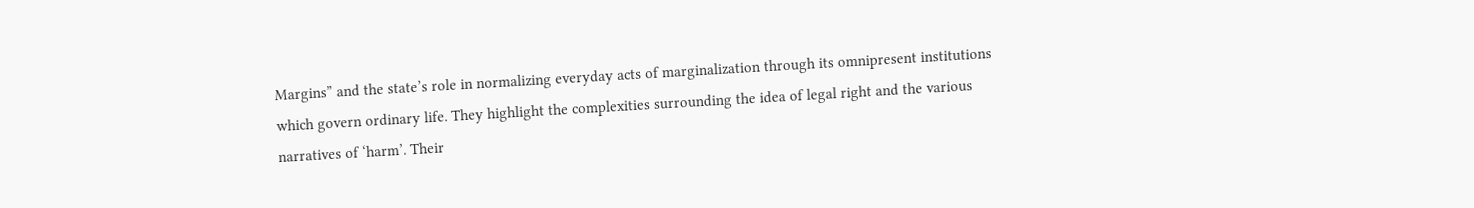Margins” and the state’s role in normalizing everyday acts of marginalization through its omnipresent institutions which govern ordinary life. They highlight the complexities surrounding the idea of legal right and the various narratives of ‘harm’. Their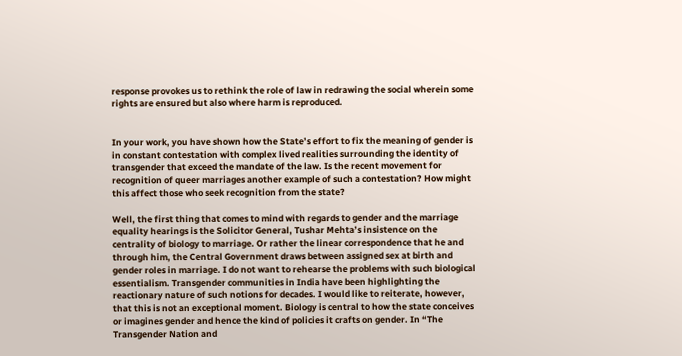response provokes us to rethink the role of law in redrawing the social wherein some rights are ensured but also where harm is reproduced.


In your work, you have shown how the State’s effort to fix the meaning of gender is in constant contestation with complex lived realities surrounding the identity of transgender that exceed the mandate of the law. Is the recent movement for recognition of queer marriages another example of such a contestation? How might this affect those who seek recognition from the state?

Well, the first thing that comes to mind with regards to gender and the marriage equality hearings is the Solicitor General, Tushar Mehta’s insistence on the centrality of biology to marriage. Or rather the linear correspondence that he and through him, the Central Government draws between assigned sex at birth and gender roles in marriage. I do not want to rehearse the problems with such biological essentialism. Transgender communities in India have been highlighting the reactionary nature of such notions for decades. I would like to reiterate, however, that this is not an exceptional moment. Biology is central to how the state conceives or imagines gender and hence the kind of policies it crafts on gender. In “The Transgender Nation and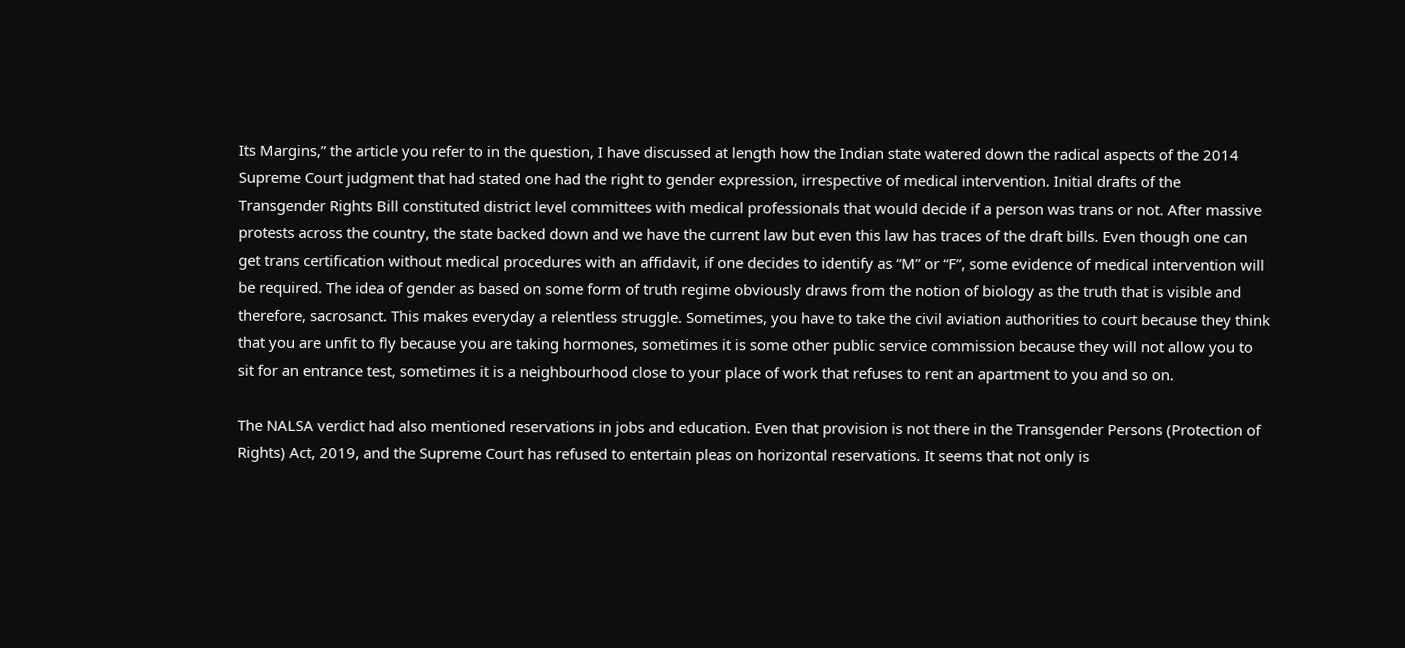Its Margins,” the article you refer to in the question, I have discussed at length how the Indian state watered down the radical aspects of the 2014 Supreme Court judgment that had stated one had the right to gender expression, irrespective of medical intervention. Initial drafts of the Transgender Rights Bill constituted district level committees with medical professionals that would decide if a person was trans or not. After massive protests across the country, the state backed down and we have the current law but even this law has traces of the draft bills. Even though one can get trans certification without medical procedures with an affidavit, if one decides to identify as “M” or “F”, some evidence of medical intervention will be required. The idea of gender as based on some form of truth regime obviously draws from the notion of biology as the truth that is visible and therefore, sacrosanct. This makes everyday a relentless struggle. Sometimes, you have to take the civil aviation authorities to court because they think that you are unfit to fly because you are taking hormones, sometimes it is some other public service commission because they will not allow you to sit for an entrance test, sometimes it is a neighbourhood close to your place of work that refuses to rent an apartment to you and so on.

The NALSA verdict had also mentioned reservations in jobs and education. Even that provision is not there in the Transgender Persons (Protection of Rights) Act, 2019, and the Supreme Court has refused to entertain pleas on horizontal reservations. It seems that not only is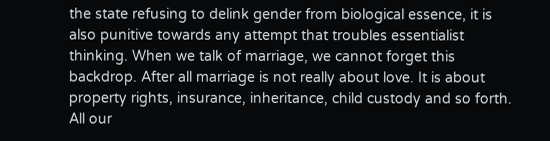the state refusing to delink gender from biological essence, it is also punitive towards any attempt that troubles essentialist thinking. When we talk of marriage, we cannot forget this backdrop. After all marriage is not really about love. It is about property rights, insurance, inheritance, child custody and so forth. All our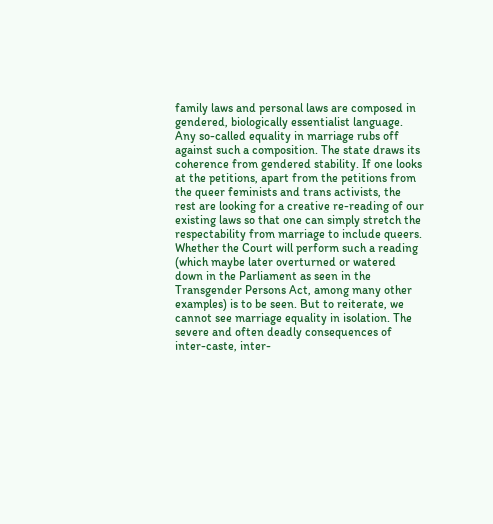family laws and personal laws are composed in gendered, biologically essentialist language. Any so-called equality in marriage rubs off against such a composition. The state draws its coherence from gendered stability. If one looks at the petitions, apart from the petitions from the queer feminists and trans activists, the rest are looking for a creative re-reading of our existing laws so that one can simply stretch the respectability from marriage to include queers. Whether the Court will perform such a reading (which maybe later overturned or watered down in the Parliament as seen in the Transgender Persons Act, among many other examples) is to be seen. But to reiterate, we cannot see marriage equality in isolation. The severe and often deadly consequences of inter-caste, inter-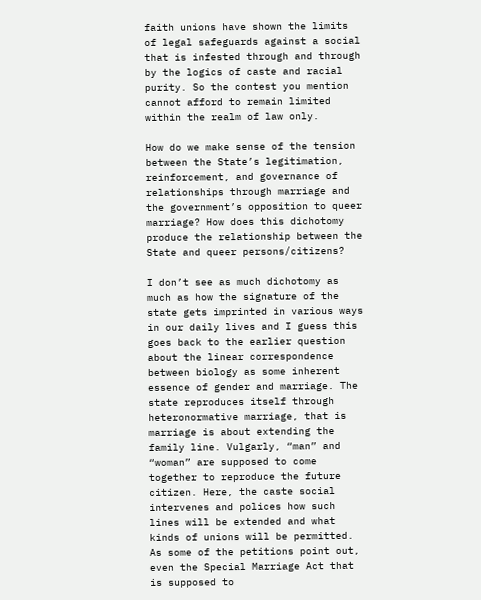faith unions have shown the limits of legal safeguards against a social that is infested through and through by the logics of caste and racial purity. So the contest you mention cannot afford to remain limited within the realm of law only.

How do we make sense of the tension between the State’s legitimation, reinforcement, and governance of relationships through marriage and the government’s opposition to queer marriage? How does this dichotomy produce the relationship between the State and queer persons/citizens?

I don’t see as much dichotomy as much as how the signature of the state gets imprinted in various ways in our daily lives and I guess this goes back to the earlier question about the linear correspondence between biology as some inherent essence of gender and marriage. The state reproduces itself through heteronormative marriage, that is marriage is about extending the family line. Vulgarly, “man” and “woman” are supposed to come together to reproduce the future citizen. Here, the caste social intervenes and polices how such lines will be extended and what kinds of unions will be permitted. As some of the petitions point out, even the Special Marriage Act that is supposed to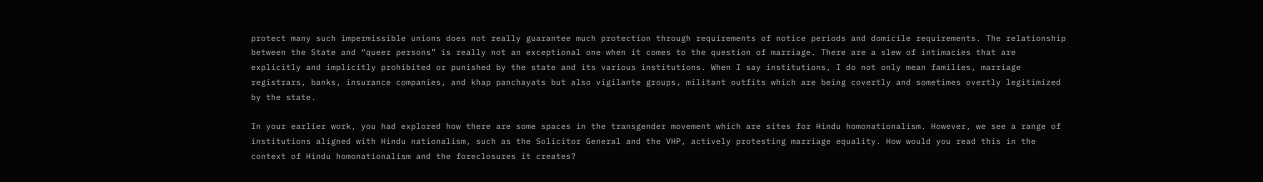protect many such impermissible unions does not really guarantee much protection through requirements of notice periods and domicile requirements. The relationship between the State and “queer persons” is really not an exceptional one when it comes to the question of marriage. There are a slew of intimacies that are explicitly and implicitly prohibited or punished by the state and its various institutions. When I say institutions, I do not only mean families, marriage registrars, banks, insurance companies, and khap panchayats but also vigilante groups, militant outfits which are being covertly and sometimes overtly legitimized by the state.

In your earlier work, you had explored how there are some spaces in the transgender movement which are sites for Hindu homonationalism. However, we see a range of institutions aligned with Hindu nationalism, such as the Solicitor General and the VHP, actively protesting marriage equality. How would you read this in the context of Hindu homonationalism and the foreclosures it creates?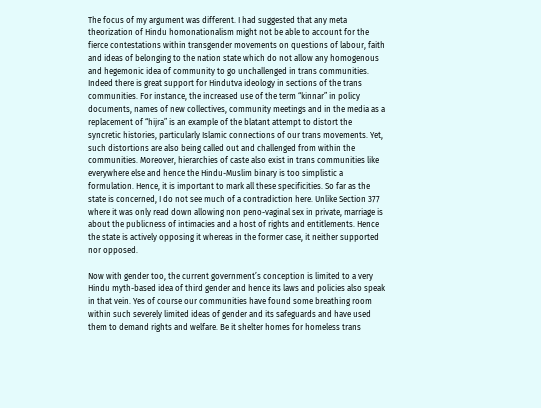The focus of my argument was different. I had suggested that any meta theorization of Hindu homonationalism might not be able to account for the fierce contestations within transgender movements on questions of labour, faith and ideas of belonging to the nation state which do not allow any homogenous and hegemonic idea of community to go unchallenged in trans communities. Indeed there is great support for Hindutva ideology in sections of the trans communities. For instance, the increased use of the term “kinnar” in policy documents, names of new collectives, community meetings and in the media as a replacement of “hijra” is an example of the blatant attempt to distort the syncretic histories, particularly Islamic connections of our trans movements. Yet, such distortions are also being called out and challenged from within the communities. Moreover, hierarchies of caste also exist in trans communities like everywhere else and hence the Hindu-Muslim binary is too simplistic a formulation. Hence, it is important to mark all these specificities. So far as the state is concerned, I do not see much of a contradiction here. Unlike Section 377 where it was only read down allowing non peno-vaginal sex in private, marriage is about the publicness of intimacies and a host of rights and entitlements. Hence the state is actively opposing it whereas in the former case, it neither supported nor opposed.

Now with gender too, the current government’s conception is limited to a very Hindu myth-based idea of third gender and hence its laws and policies also speak in that vein. Yes of course our communities have found some breathing room within such severely limited ideas of gender and its safeguards and have used them to demand rights and welfare. Be it shelter homes for homeless trans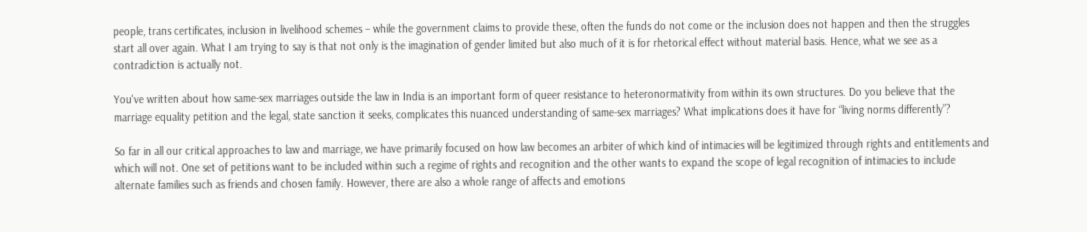people, trans certificates, inclusion in livelihood schemes – while the government claims to provide these, often the funds do not come or the inclusion does not happen and then the struggles start all over again. What I am trying to say is that not only is the imagination of gender limited but also much of it is for rhetorical effect without material basis. Hence, what we see as a contradiction is actually not.

You've written about how same-sex marriages outside the law in India is an important form of queer resistance to heteronormativity from within its own structures. Do you believe that the marriage equality petition and the legal, state sanction it seeks, complicates this nuanced understanding of same-sex marriages? What implications does it have for “living norms differently”?

So far in all our critical approaches to law and marriage, we have primarily focused on how law becomes an arbiter of which kind of intimacies will be legitimized through rights and entitlements and which will not. One set of petitions want to be included within such a regime of rights and recognition and the other wants to expand the scope of legal recognition of intimacies to include alternate families such as friends and chosen family. However, there are also a whole range of affects and emotions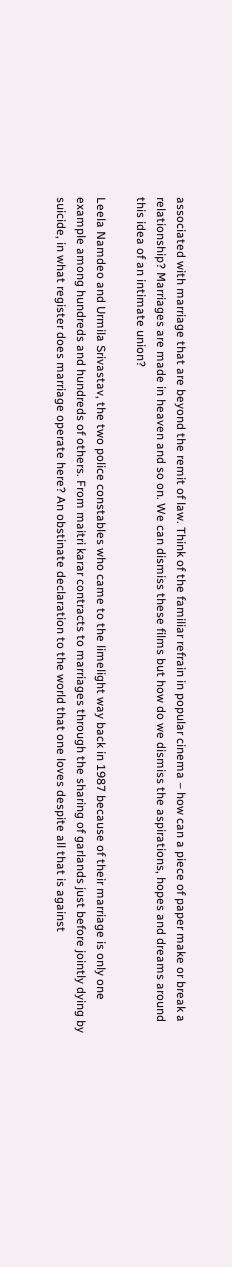associated with marriage that are beyond the remit of law. Think of the familiar refrain in popular cinema – how can a piece of paper make or break a relationship? Marriages are made in heaven and so on. We can dismiss these films but how do we dismiss the aspirations, hopes and dreams around this idea of an intimate union?

Leela Namdeo and Urmila Srivastav, the two police constables who came to the limelight way back in 1987 because of their marriage is only one example among hundreds and hundreds of others. From maitri karar contracts to marriages through the sharing of garlands just before jointly dying by suicide, in what register does marriage operate here? An obstinate declaration to the world that one loves despite all that is against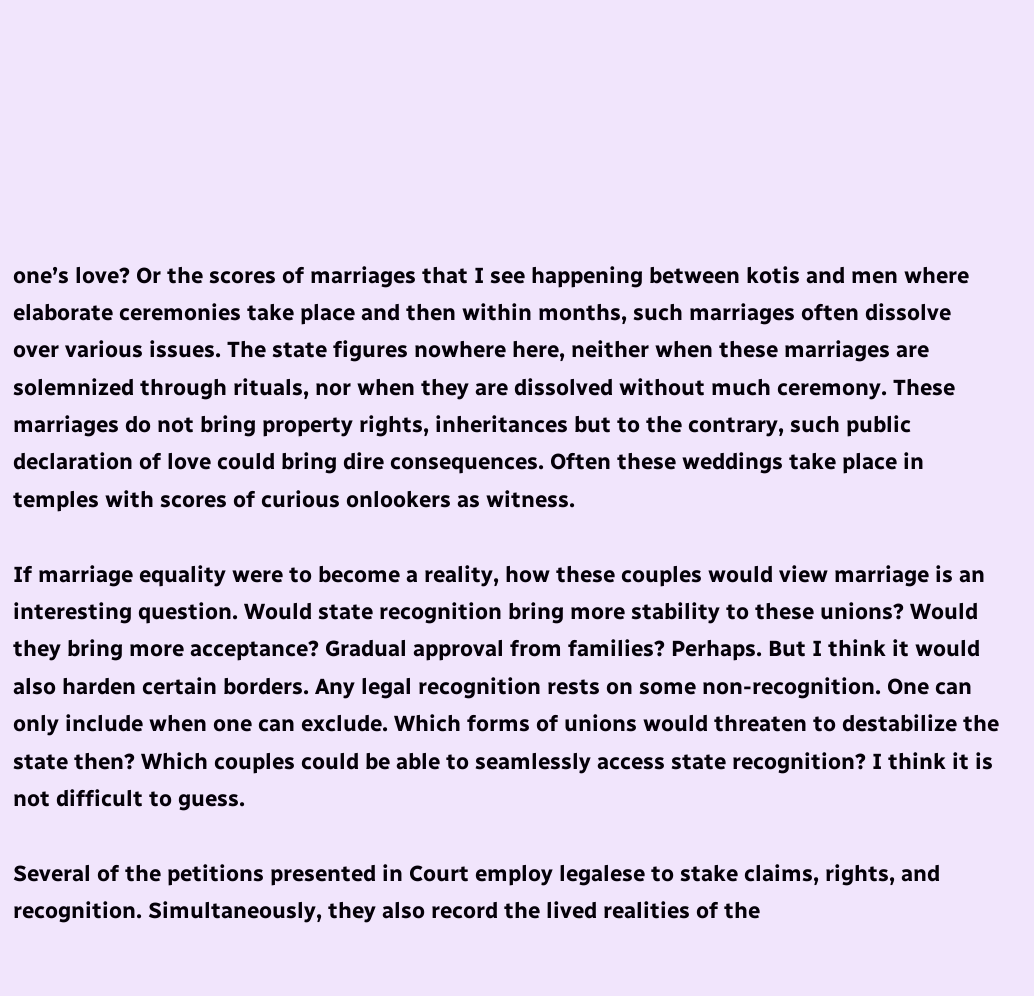one’s love? Or the scores of marriages that I see happening between kotis and men where elaborate ceremonies take place and then within months, such marriages often dissolve over various issues. The state figures nowhere here, neither when these marriages are solemnized through rituals, nor when they are dissolved without much ceremony. These marriages do not bring property rights, inheritances but to the contrary, such public declaration of love could bring dire consequences. Often these weddings take place in temples with scores of curious onlookers as witness.

If marriage equality were to become a reality, how these couples would view marriage is an interesting question. Would state recognition bring more stability to these unions? Would they bring more acceptance? Gradual approval from families? Perhaps. But I think it would also harden certain borders. Any legal recognition rests on some non-recognition. One can only include when one can exclude. Which forms of unions would threaten to destabilize the state then? Which couples could be able to seamlessly access state recognition? I think it is not difficult to guess.

Several of the petitions presented in Court employ legalese to stake claims, rights, and recognition. Simultaneously, they also record the lived realities of the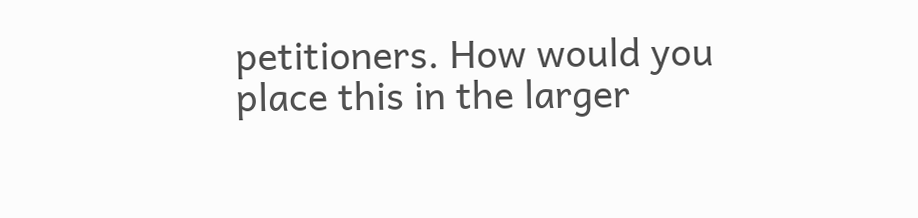petitioners. How would you place this in the larger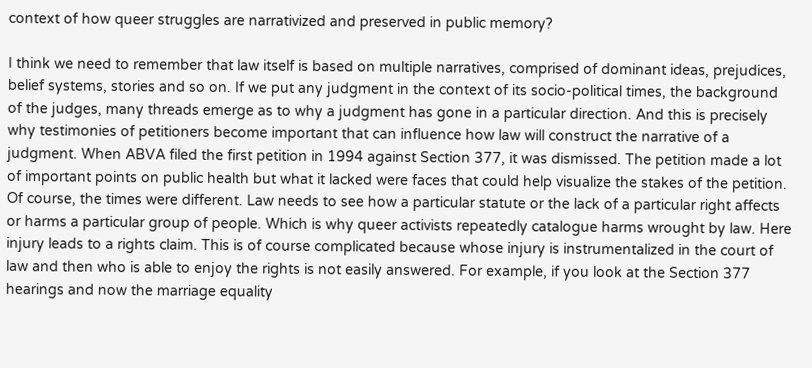context of how queer struggles are narrativized and preserved in public memory?

I think we need to remember that law itself is based on multiple narratives, comprised of dominant ideas, prejudices, belief systems, stories and so on. If we put any judgment in the context of its socio-political times, the background of the judges, many threads emerge as to why a judgment has gone in a particular direction. And this is precisely why testimonies of petitioners become important that can influence how law will construct the narrative of a judgment. When ABVA filed the first petition in 1994 against Section 377, it was dismissed. The petition made a lot of important points on public health but what it lacked were faces that could help visualize the stakes of the petition. Of course, the times were different. Law needs to see how a particular statute or the lack of a particular right affects or harms a particular group of people. Which is why queer activists repeatedly catalogue harms wrought by law. Here injury leads to a rights claim. This is of course complicated because whose injury is instrumentalized in the court of law and then who is able to enjoy the rights is not easily answered. For example, if you look at the Section 377 hearings and now the marriage equality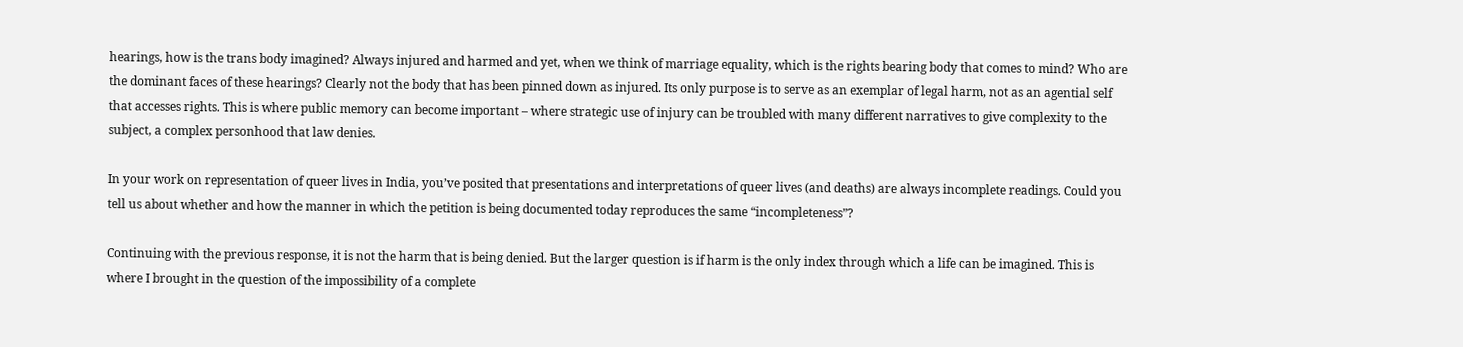hearings, how is the trans body imagined? Always injured and harmed and yet, when we think of marriage equality, which is the rights bearing body that comes to mind? Who are the dominant faces of these hearings? Clearly not the body that has been pinned down as injured. Its only purpose is to serve as an exemplar of legal harm, not as an agential self that accesses rights. This is where public memory can become important – where strategic use of injury can be troubled with many different narratives to give complexity to the subject, a complex personhood that law denies.

In your work on representation of queer lives in India, you’ve posited that presentations and interpretations of queer lives (and deaths) are always incomplete readings. Could you tell us about whether and how the manner in which the petition is being documented today reproduces the same “incompleteness”?

Continuing with the previous response, it is not the harm that is being denied. But the larger question is if harm is the only index through which a life can be imagined. This is where I brought in the question of the impossibility of a complete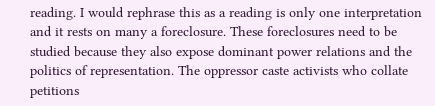reading. I would rephrase this as a reading is only one interpretation and it rests on many a foreclosure. These foreclosures need to be studied because they also expose dominant power relations and the politics of representation. The oppressor caste activists who collate petitions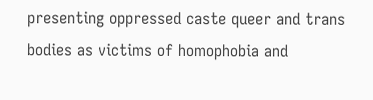presenting oppressed caste queer and trans bodies as victims of homophobia and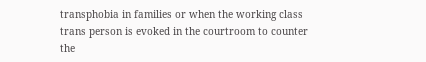transphobia in families or when the working class trans person is evoked in the courtroom to counter the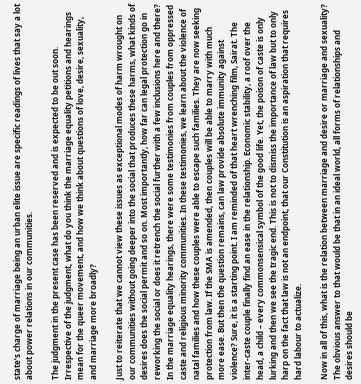state’s charge of marriage being an urban elite issue are specific readings of lives that say a lot about power relations in our communities.

The judgment in the present case has been reserved and is expected to be out soon. Irrespective of the judgment, what do you think the marriage equality petitions and hearings mean for the queer movement, and how we think about questions of love, desire, sexuality, and marriage more broadly?

Just to reiterate that we cannot view these issues as exceptional modes of harm wrought on our communities without going deeper into the social that produces these harms, what kinds of desires does the social permit and so on. Most importantly, how far can legal protection go in reworking the social or does it retrench the social further with a few inclusions here and there? In the marriage equality hearings, there were some testimonies from couples from oppressed caste and religious minority communities. In these testimonies, we learn about the violence of natal families and how these couples were able to escape such families. They are now seeking protection from law. If the SMA is amended, then couples will be able to marry with much more ease. But then the question remains, can law provide absolute immunity against violence? Sure, it is a starting point. I am reminded of that heart wrenching film, Sairat. The inter-caste couple finally find an ease in the relationship. Economic stability, a roof over the head, a child – every commonsensical symbol of the good life. Yet, the poison of caste is only lurking and then we see the tragic end. This is not to dismiss the importance of law but to only harp on the fact that law is not an endpoint, that our Constitution is an aspiration that requires hard labour to actualize.

Now in all of this, what is the relation between marriage and desire or marriage and sexuality? The obvious answer to that would be that in an ideal world, all forms of relationships and desires should be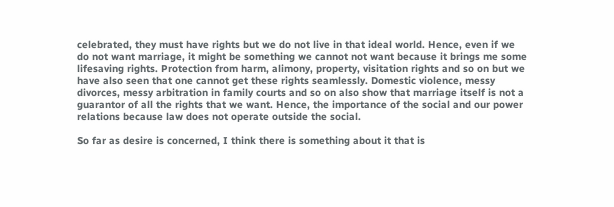celebrated, they must have rights but we do not live in that ideal world. Hence, even if we do not want marriage, it might be something we cannot not want because it brings me some lifesaving rights. Protection from harm, alimony, property, visitation rights and so on but we have also seen that one cannot get these rights seamlessly. Domestic violence, messy divorces, messy arbitration in family courts and so on also show that marriage itself is not a guarantor of all the rights that we want. Hence, the importance of the social and our power relations because law does not operate outside the social.

So far as desire is concerned, I think there is something about it that is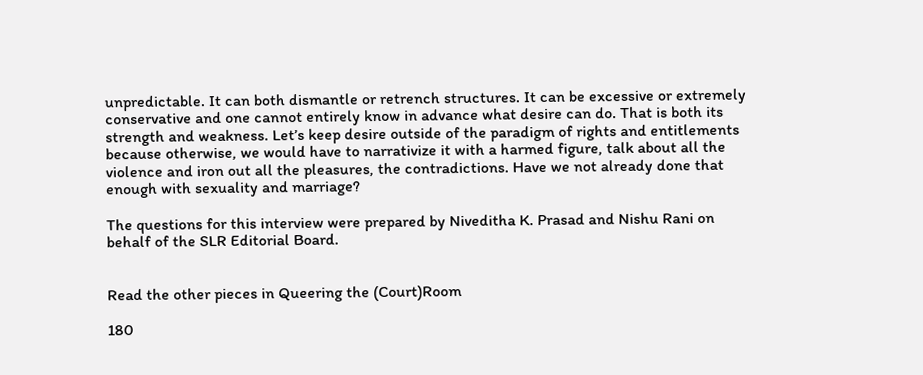unpredictable. It can both dismantle or retrench structures. It can be excessive or extremely conservative and one cannot entirely know in advance what desire can do. That is both its strength and weakness. Let’s keep desire outside of the paradigm of rights and entitlements because otherwise, we would have to narrativize it with a harmed figure, talk about all the violence and iron out all the pleasures, the contradictions. Have we not already done that enough with sexuality and marriage?

The questions for this interview were prepared by Niveditha K. Prasad and Nishu Rani on behalf of the SLR Editorial Board.


Read the other pieces in Queering the (Court)Room

180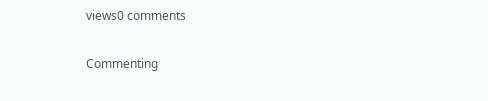views0 comments


Commenting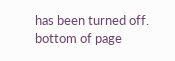has been turned off.
bottom of page